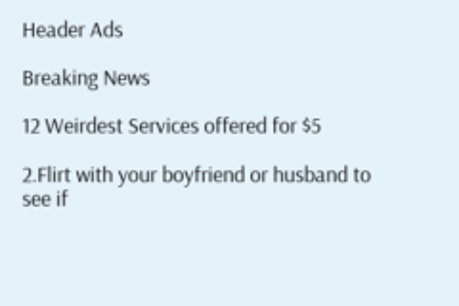Header Ads

Breaking News

12 Weirdest Services offered for $5

2.Flirt with your boyfriend or husband to see if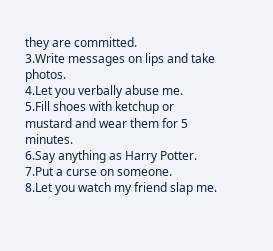they are committed.
3.Write messages on lips and take photos.
4.Let you verbally abuse me.
5.Fill shoes with ketchup or mustard and wear them for 5 minutes.
6.Say anything as Harry Potter.
7.Put a curse on someone.
8.Let you watch my friend slap me.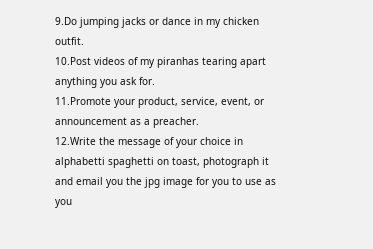9.Do jumping jacks or dance in my chicken outfit.
10.Post videos of my piranhas tearing apart anything you ask for.
11.Promote your product, service, event, or announcement as a preacher.
12.Write the message of your choice in alphabetti spaghetti on toast, photograph it and email you the jpg image for you to use as you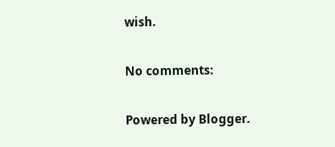wish.

No comments:

Powered by Blogger.